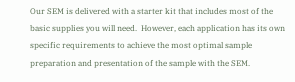Our SEM is delivered with a starter kit that includes most of the basic supplies you will need.  However, each application has its own specific requirements to achieve the most optimal sample preparation and presentation of the sample with the SEM.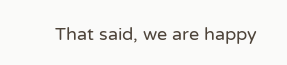That said, we are happy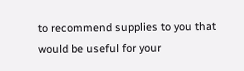to recommend supplies to you that would be useful for your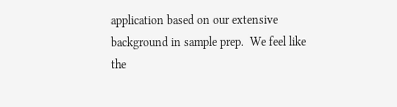application based on our extensive background in sample prep.  We feel like the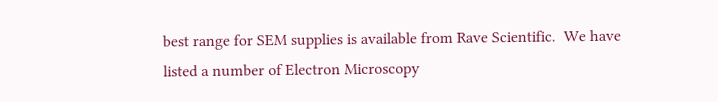best range for SEM supplies is available from Rave Scientific.  We have listed a number of Electron Microscopy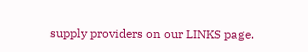supply providers on our LINKS page.